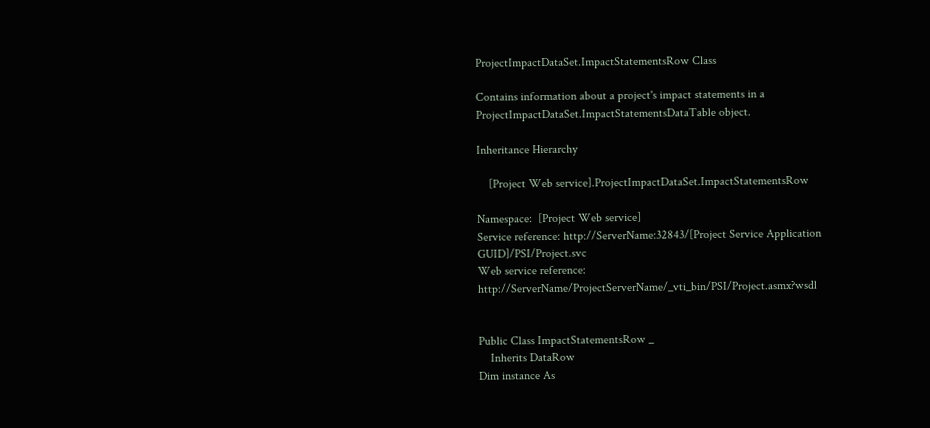ProjectImpactDataSet.ImpactStatementsRow Class

Contains information about a project's impact statements in a ProjectImpactDataSet.ImpactStatementsDataTable object.

Inheritance Hierarchy

    [Project Web service].ProjectImpactDataSet.ImpactStatementsRow

Namespace:  [Project Web service]
Service reference: http://ServerName:32843/[Project Service Application GUID]/PSI/Project.svc
Web service reference: http://ServerName/ProjectServerName/_vti_bin/PSI/Project.asmx?wsdl


Public Class ImpactStatementsRow _
    Inherits DataRow
Dim instance As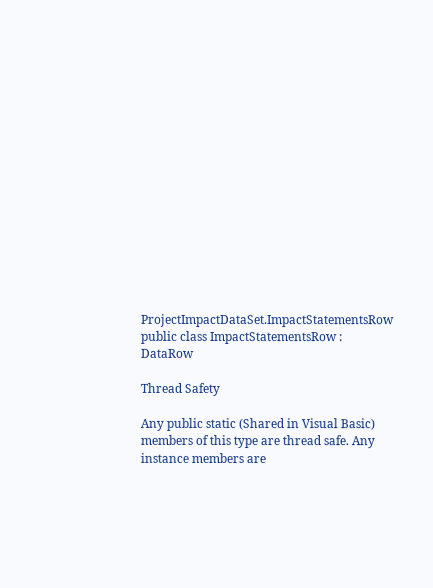ProjectImpactDataSet.ImpactStatementsRow
public class ImpactStatementsRow : DataRow

Thread Safety

Any public static (Shared in Visual Basic) members of this type are thread safe. Any instance members are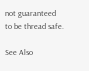not guaranteed to be thread safe.

See Also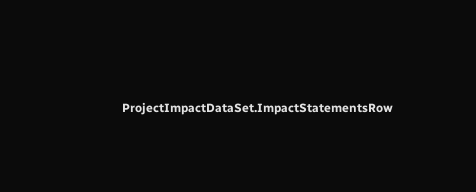ProjectImpactDataSet.ImpactStatementsRow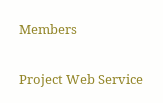Members

Project Web Service